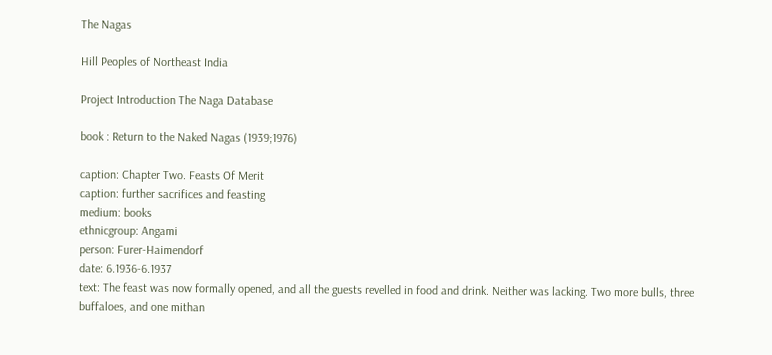The Nagas

Hill Peoples of Northeast India

Project Introduction The Naga Database

book : Return to the Naked Nagas (1939;1976)

caption: Chapter Two. Feasts Of Merit
caption: further sacrifices and feasting
medium: books
ethnicgroup: Angami
person: Furer-Haimendorf
date: 6.1936-6.1937
text: The feast was now formally opened, and all the guests revelled in food and drink. Neither was lacking. Two more bulls, three buffaloes, and one mithan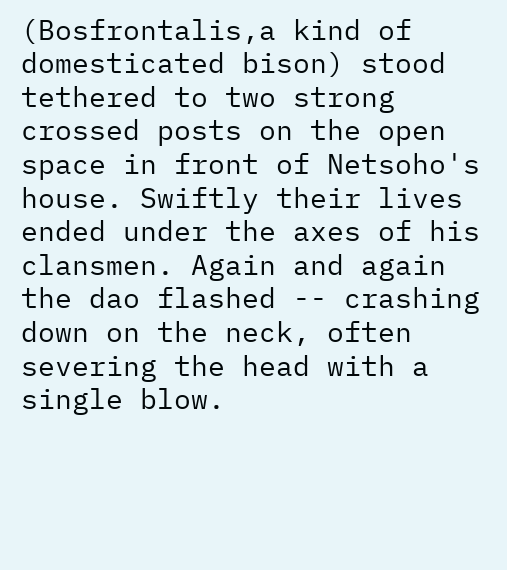(Bosfrontalis,a kind of domesticated bison) stood tethered to two strong crossed posts on the open space in front of Netsoho's house. Swiftly their lives ended under the axes of his clansmen. Again and again the dao flashed -- crashing down on the neck, often severing the head with a single blow.